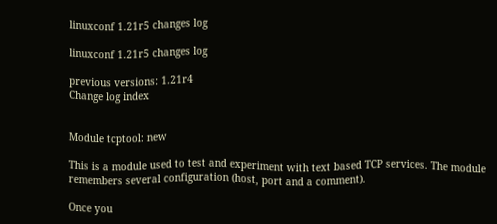linuxconf 1.21r5 changes log

linuxconf 1.21r5 changes log

previous versions: 1.21r4
Change log index


Module tcptool: new

This is a module used to test and experiment with text based TCP services. The module remembers several configuration (host, port and a comment).

Once you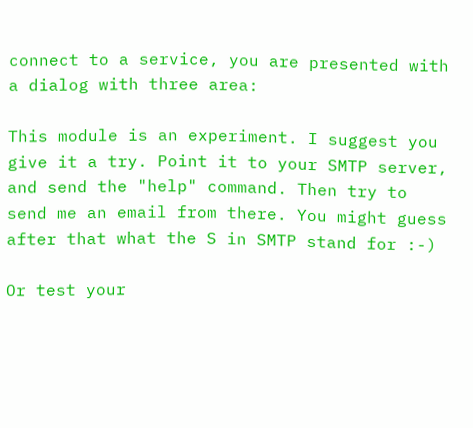connect to a service, you are presented with a dialog with three area:

This module is an experiment. I suggest you give it a try. Point it to your SMTP server, and send the "help" command. Then try to send me an email from there. You might guess after that what the S in SMTP stand for :-)

Or test your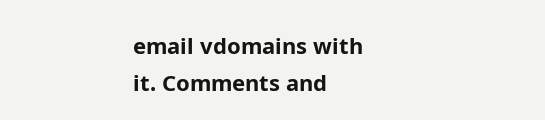email vdomains with it. Comments and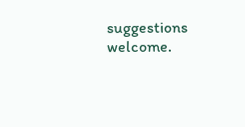suggestions welcome.